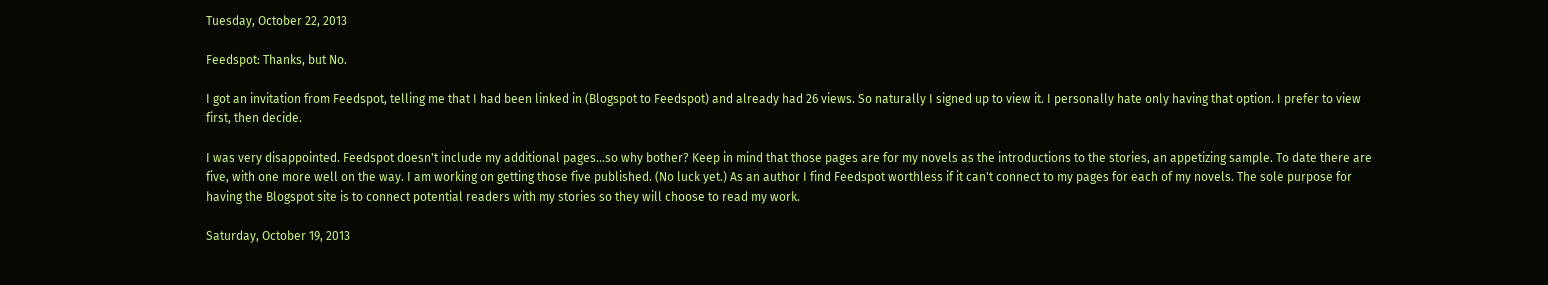Tuesday, October 22, 2013

Feedspot: Thanks, but No.

I got an invitation from Feedspot, telling me that I had been linked in (Blogspot to Feedspot) and already had 26 views. So naturally I signed up to view it. I personally hate only having that option. I prefer to view first, then decide.

I was very disappointed. Feedspot doesn't include my additional pages...so why bother? Keep in mind that those pages are for my novels as the introductions to the stories, an appetizing sample. To date there are five, with one more well on the way. I am working on getting those five published. (No luck yet.) As an author I find Feedspot worthless if it can't connect to my pages for each of my novels. The sole purpose for having the Blogspot site is to connect potential readers with my stories so they will choose to read my work.

Saturday, October 19, 2013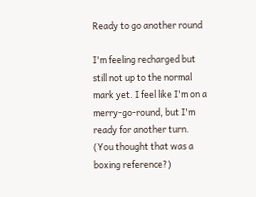Ready to go another round

I'm feeling recharged but still not up to the normal mark yet. I feel like I'm on a merry-go-round, but I'm ready for another turn. (You thought that was a boxing reference?)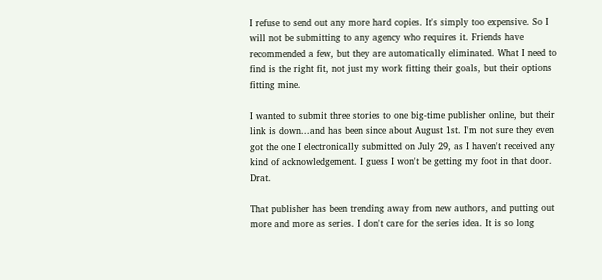I refuse to send out any more hard copies. It's simply too expensive. So I will not be submitting to any agency who requires it. Friends have recommended a few, but they are automatically eliminated. What I need to find is the right fit, not just my work fitting their goals, but their options fitting mine.

I wanted to submit three stories to one big-time publisher online, but their link is down...and has been since about August 1st. I'm not sure they even got the one I electronically submitted on July 29, as I haven't received any kind of acknowledgement. I guess I won't be getting my foot in that door. Drat.

That publisher has been trending away from new authors, and putting out more and more as series. I don't care for the series idea. It is so long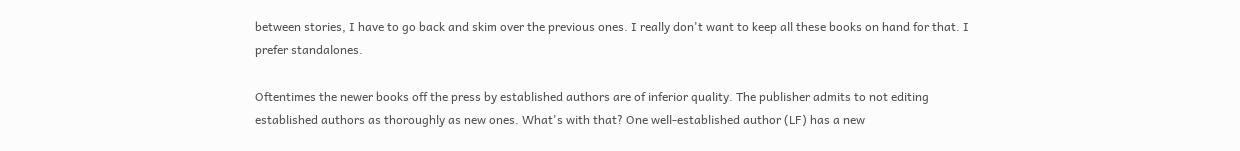between stories, I have to go back and skim over the previous ones. I really don't want to keep all these books on hand for that. I prefer standalones.

Oftentimes the newer books off the press by established authors are of inferior quality. The publisher admits to not editing established authors as thoroughly as new ones. What's with that? One well-established author (LF) has a new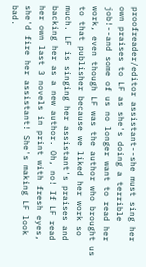proofreader/editor assistant--she must sing her own praises to LF as she's doing a terrible job!--and some of us no longer want to read her work, even though LF was the author who brought us to that publisher because we liked her work so much. LF is singing her assistant's praises and backing her as a new author. Oh, no! If LF read her own last 3 novels in print with fresh eyes, she'd fire her assistant! She's making LF look bad.